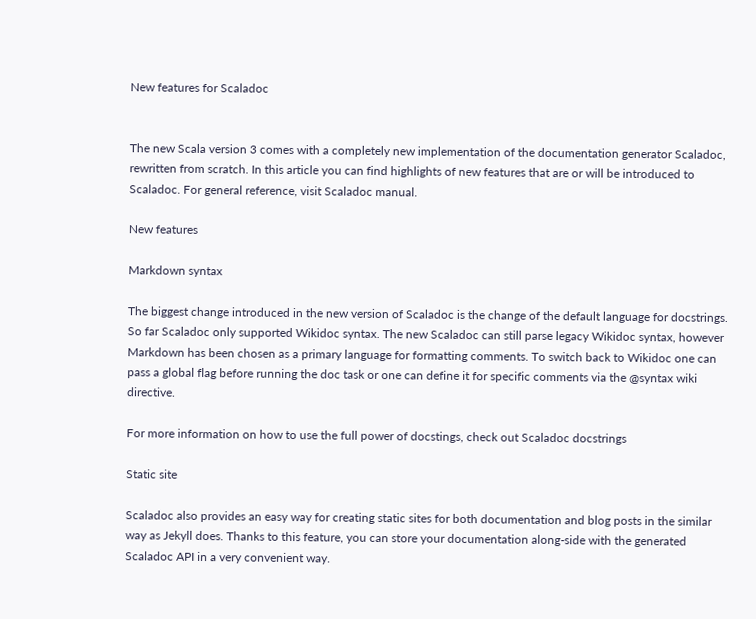New features for Scaladoc


The new Scala version 3 comes with a completely new implementation of the documentation generator Scaladoc, rewritten from scratch. In this article you can find highlights of new features that are or will be introduced to Scaladoc. For general reference, visit Scaladoc manual.

New features

Markdown syntax

The biggest change introduced in the new version of Scaladoc is the change of the default language for docstrings. So far Scaladoc only supported Wikidoc syntax. The new Scaladoc can still parse legacy Wikidoc syntax, however Markdown has been chosen as a primary language for formatting comments. To switch back to Wikidoc one can pass a global flag before running the doc task or one can define it for specific comments via the @syntax wiki directive.

For more information on how to use the full power of docstings, check out Scaladoc docstrings

Static site

Scaladoc also provides an easy way for creating static sites for both documentation and blog posts in the similar way as Jekyll does. Thanks to this feature, you can store your documentation along-side with the generated Scaladoc API in a very convenient way.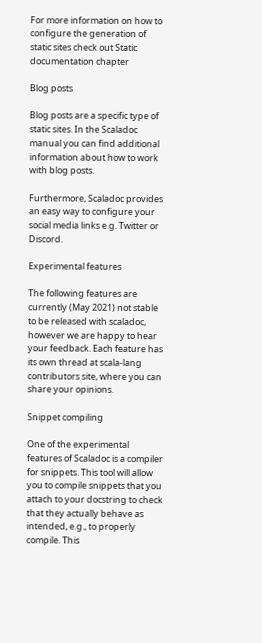For more information on how to configure the generation of static sites check out Static documentation chapter

Blog posts

Blog posts are a specific type of static sites. In the Scaladoc manual you can find additional information about how to work with blog posts.

Furthermore, Scaladoc provides an easy way to configure your social media links e.g. Twitter or Discord.

Experimental features

The following features are currently (May 2021) not stable to be released with scaladoc, however we are happy to hear your feedback. Each feature has its own thread at scala-lang contributors site, where you can share your opinions.

Snippet compiling

One of the experimental features of Scaladoc is a compiler for snippets. This tool will allow you to compile snippets that you attach to your docstring to check that they actually behave as intended, e.g., to properly compile. This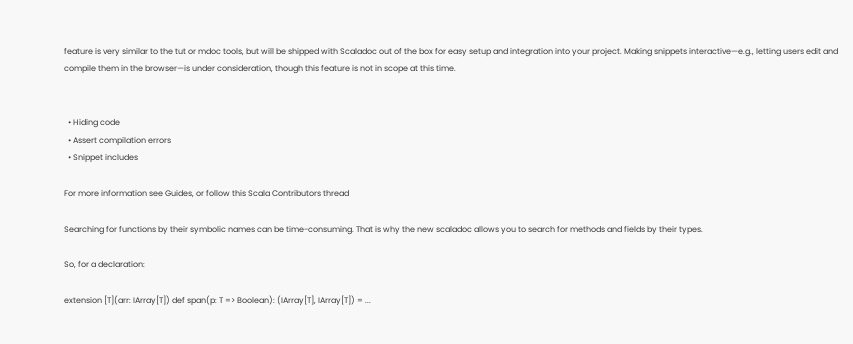feature is very similar to the tut or mdoc tools, but will be shipped with Scaladoc out of the box for easy setup and integration into your project. Making snippets interactive—e.g., letting users edit and compile them in the browser—is under consideration, though this feature is not in scope at this time.


  • Hiding code
  • Assert compilation errors
  • Snippet includes

For more information see Guides, or follow this Scala Contributors thread

Searching for functions by their symbolic names can be time-consuming. That is why the new scaladoc allows you to search for methods and fields by their types.

So, for a declaration:

extension [T](arr: IArray[T]) def span(p: T => Boolean): (IArray[T], IArray[T]) = ...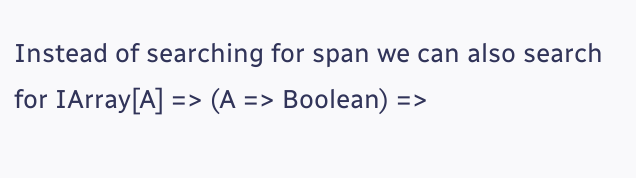Instead of searching for span we can also search for IArray[A] => (A => Boolean) =>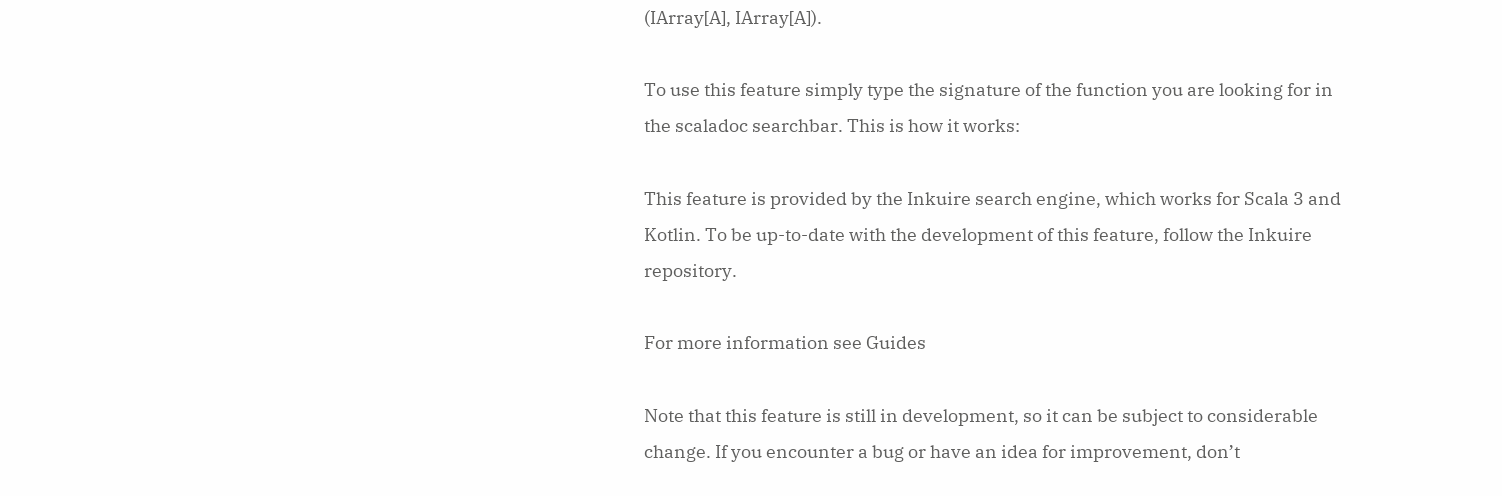(IArray[A], IArray[A]).

To use this feature simply type the signature of the function you are looking for in the scaladoc searchbar. This is how it works:

This feature is provided by the Inkuire search engine, which works for Scala 3 and Kotlin. To be up-to-date with the development of this feature, follow the Inkuire repository.

For more information see Guides

Note that this feature is still in development, so it can be subject to considerable change. If you encounter a bug or have an idea for improvement, don’t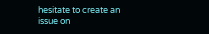hesitate to create an issue on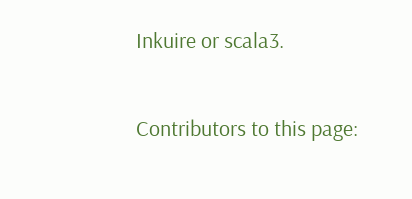Inkuire or scala3.

Contributors to this page: